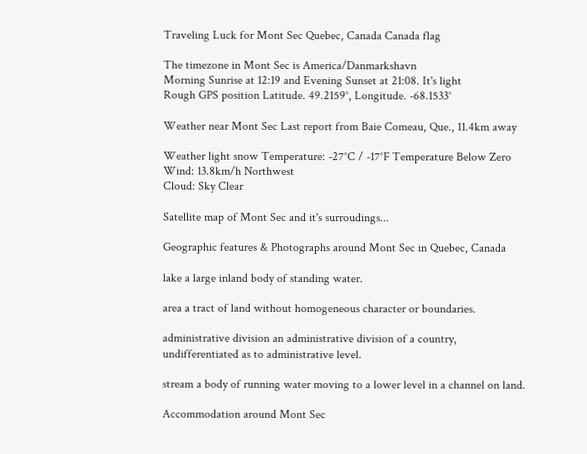Traveling Luck for Mont Sec Quebec, Canada Canada flag

The timezone in Mont Sec is America/Danmarkshavn
Morning Sunrise at 12:19 and Evening Sunset at 21:08. It's light
Rough GPS position Latitude. 49.2159°, Longitude. -68.1533°

Weather near Mont Sec Last report from Baie Comeau, Que., 11.4km away

Weather light snow Temperature: -27°C / -17°F Temperature Below Zero
Wind: 13.8km/h Northwest
Cloud: Sky Clear

Satellite map of Mont Sec and it's surroudings...

Geographic features & Photographs around Mont Sec in Quebec, Canada

lake a large inland body of standing water.

area a tract of land without homogeneous character or boundaries.

administrative division an administrative division of a country, undifferentiated as to administrative level.

stream a body of running water moving to a lower level in a channel on land.

Accommodation around Mont Sec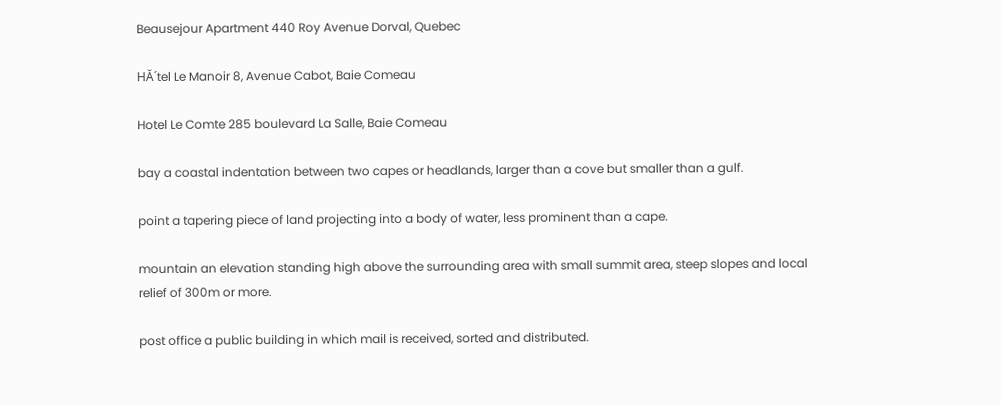Beausejour Apartment 440 Roy Avenue Dorval, Quebec

HĂ´tel Le Manoir 8, Avenue Cabot, Baie Comeau

Hotel Le Comte 285 boulevard La Salle, Baie Comeau

bay a coastal indentation between two capes or headlands, larger than a cove but smaller than a gulf.

point a tapering piece of land projecting into a body of water, less prominent than a cape.

mountain an elevation standing high above the surrounding area with small summit area, steep slopes and local relief of 300m or more.

post office a public building in which mail is received, sorted and distributed.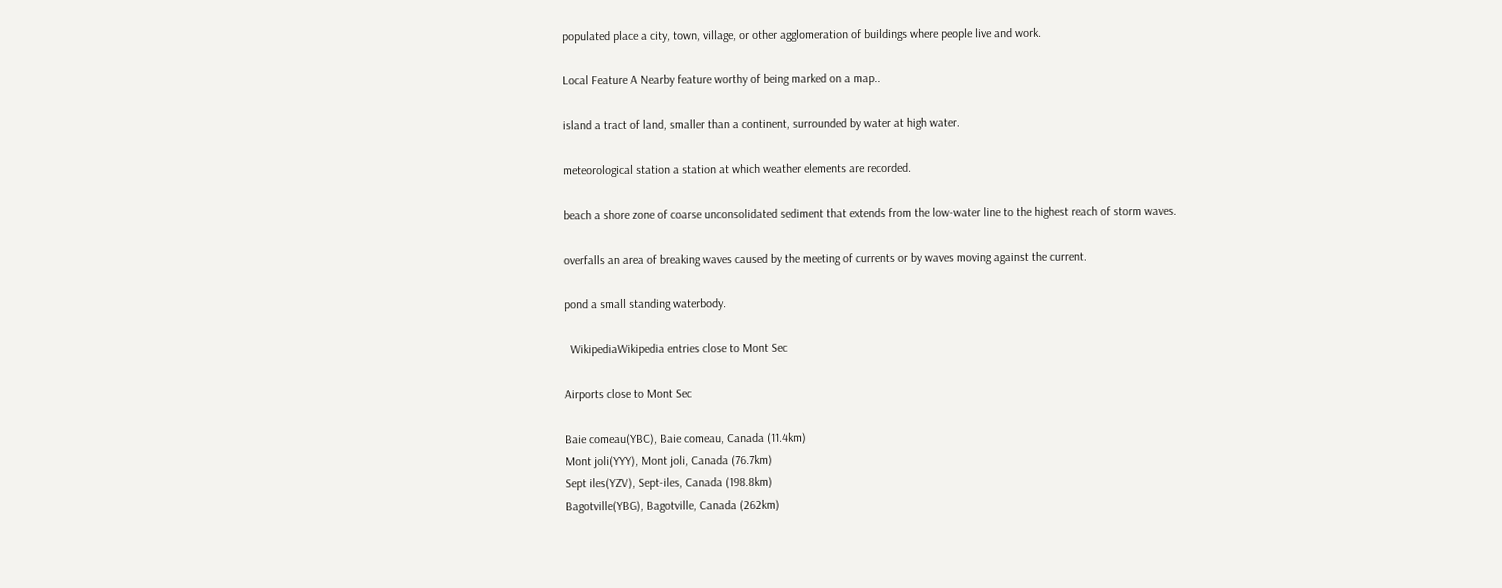populated place a city, town, village, or other agglomeration of buildings where people live and work.

Local Feature A Nearby feature worthy of being marked on a map..

island a tract of land, smaller than a continent, surrounded by water at high water.

meteorological station a station at which weather elements are recorded.

beach a shore zone of coarse unconsolidated sediment that extends from the low-water line to the highest reach of storm waves.

overfalls an area of breaking waves caused by the meeting of currents or by waves moving against the current.

pond a small standing waterbody.

  WikipediaWikipedia entries close to Mont Sec

Airports close to Mont Sec

Baie comeau(YBC), Baie comeau, Canada (11.4km)
Mont joli(YYY), Mont joli, Canada (76.7km)
Sept iles(YZV), Sept-iles, Canada (198.8km)
Bagotville(YBG), Bagotville, Canada (262km)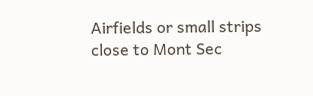Airfields or small strips close to Mont Sec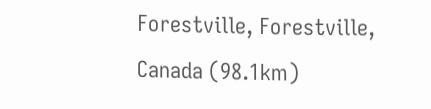Forestville, Forestville, Canada (98.1km)